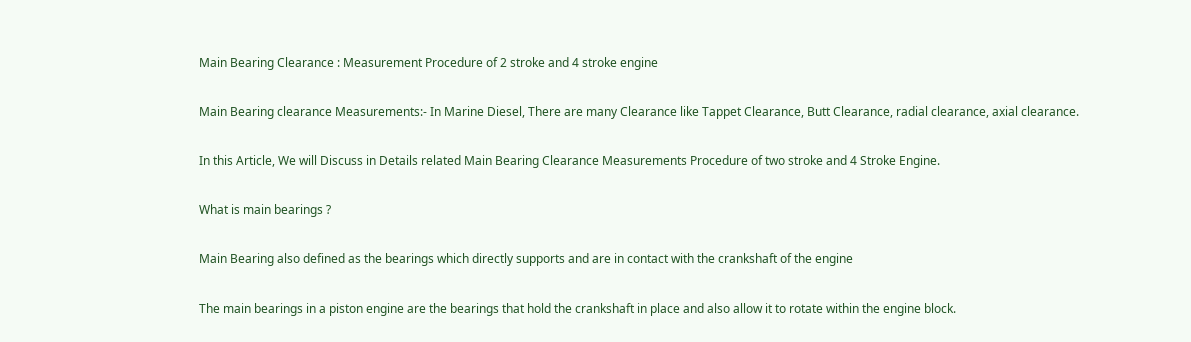Main Bearing Clearance : Measurement Procedure of 2 stroke and 4 stroke engine

Main Bearing clearance Measurements:- In Marine Diesel, There are many Clearance like Tappet Clearance, Butt Clearance, radial clearance, axial clearance.

In this Article, We will Discuss in Details related Main Bearing Clearance Measurements Procedure of two stroke and 4 Stroke Engine.

What is main bearings ?

Main Bearing also defined as the bearings which directly supports and are in contact with the crankshaft of the engine

The main bearings in a piston engine are the bearings that hold the crankshaft in place and also allow it to rotate within the engine block.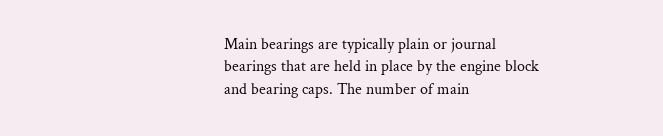Main bearings are typically plain or journal bearings that are held in place by the engine block and bearing caps. The number of main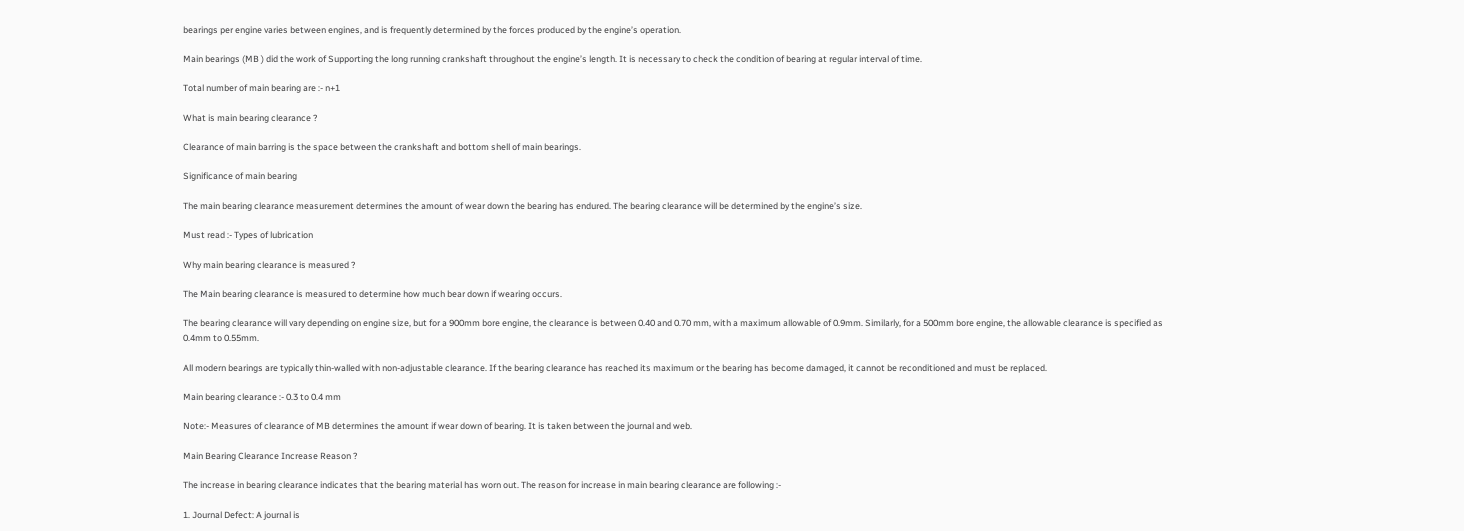bearings per engine varies between engines, and is frequently determined by the forces produced by the engine’s operation.

Main bearings (MB ) did the work of Supporting the long running crankshaft throughout the engine’s length. It is necessary to check the condition of bearing at regular interval of time.

Total number of main bearing are :- n+1

What is main bearing clearance ?

Clearance of main barring is the space between the crankshaft and bottom shell of main bearings.

Significance of main bearing

The main bearing clearance measurement determines the amount of wear down the bearing has endured. The bearing clearance will be determined by the engine’s size.

Must read :- Types of lubrication

Why main bearing clearance is measured ?

The Main bearing clearance is measured to determine how much bear down if wearing occurs.

The bearing clearance will vary depending on engine size, but for a 900mm bore engine, the clearance is between 0.40 and 0.70 mm, with a maximum allowable of 0.9mm. Similarly, for a 500mm bore engine, the allowable clearance is specified as 0.4mm to 0.55mm.

All modern bearings are typically thin-walled with non-adjustable clearance. If the bearing clearance has reached its maximum or the bearing has become damaged, it cannot be reconditioned and must be replaced.

Main bearing clearance :- 0.3 to 0.4 mm

Note:- Measures of clearance of MB determines the amount if wear down of bearing. It is taken between the journal and web.

Main Bearing Clearance Increase Reason ?

The increase in bearing clearance indicates that the bearing material has worn out. The reason for increase in main bearing clearance are following :-

1. Journal Defect: A journal is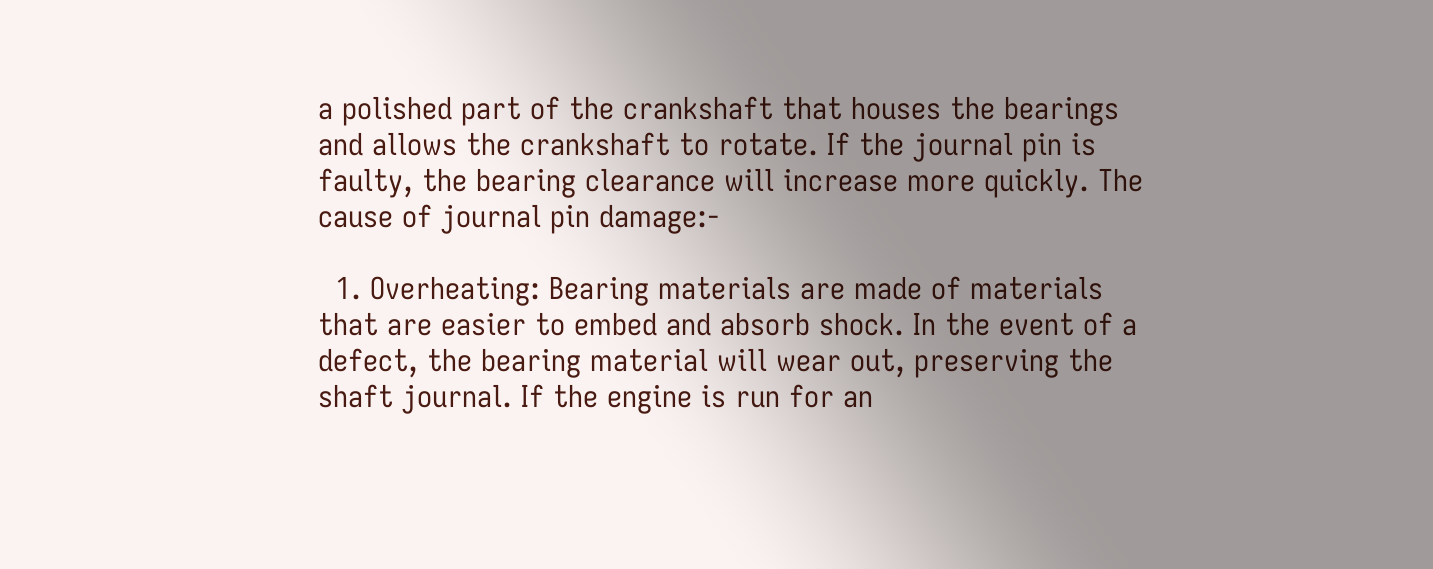a polished part of the crankshaft that houses the bearings and allows the crankshaft to rotate. If the journal pin is faulty, the bearing clearance will increase more quickly. The cause of journal pin damage:-

  1. Overheating: Bearing materials are made of materials that are easier to embed and absorb shock. In the event of a defect, the bearing material will wear out, preserving the shaft journal. If the engine is run for an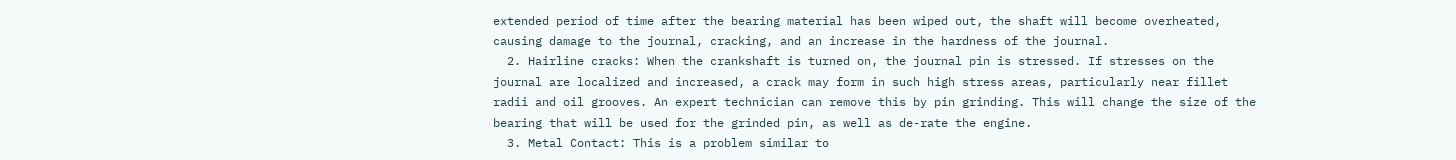extended period of time after the bearing material has been wiped out, the shaft will become overheated, causing damage to the journal, cracking, and an increase in the hardness of the journal.
  2. Hairline cracks: When the crankshaft is turned on, the journal pin is stressed. If stresses on the journal are localized and increased, a crack may form in such high stress areas, particularly near fillet radii and oil grooves. An expert technician can remove this by pin grinding. This will change the size of the bearing that will be used for the grinded pin, as well as de-rate the engine.
  3. Metal Contact: This is a problem similar to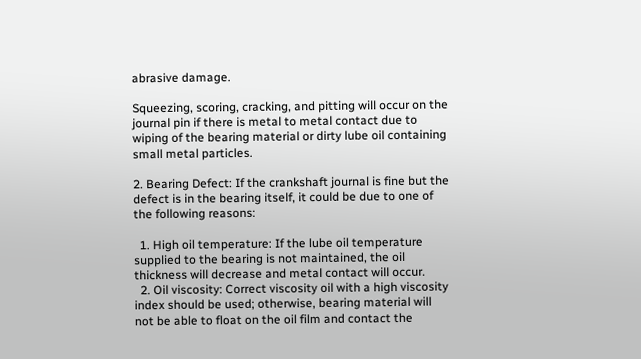abrasive damage.

Squeezing, scoring, cracking, and pitting will occur on the journal pin if there is metal to metal contact due to wiping of the bearing material or dirty lube oil containing small metal particles.

2. Bearing Defect: If the crankshaft journal is fine but the defect is in the bearing itself, it could be due to one of the following reasons:

  1. High oil temperature: If the lube oil temperature supplied to the bearing is not maintained, the oil thickness will decrease and metal contact will occur.
  2. Oil viscosity: Correct viscosity oil with a high viscosity index should be used; otherwise, bearing material will not be able to float on the oil film and contact the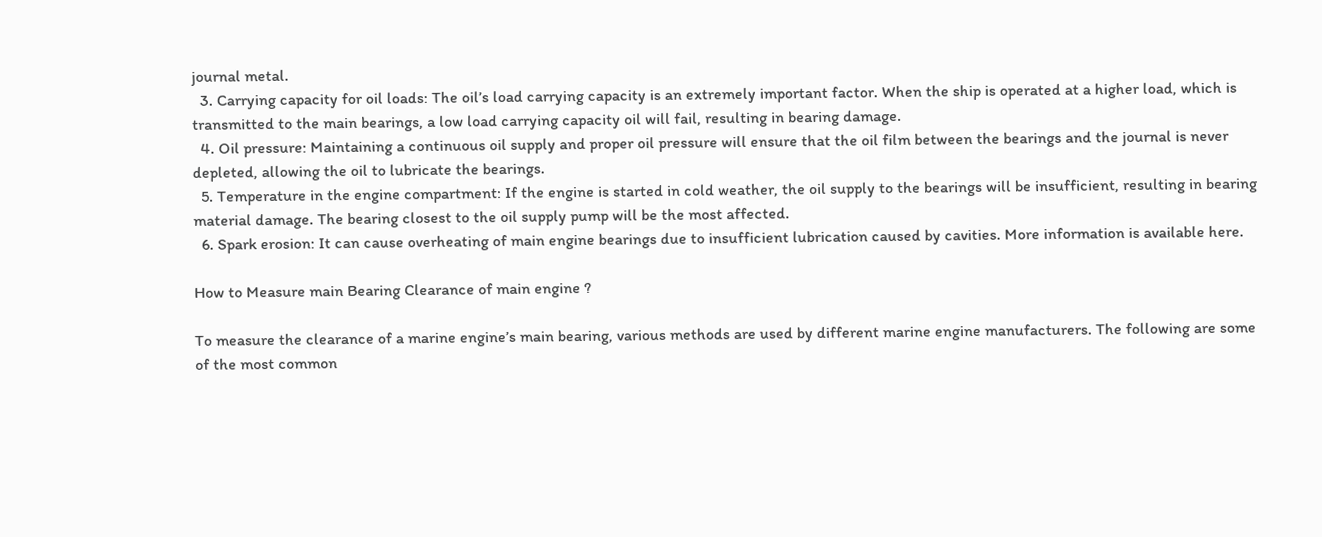journal metal.
  3. Carrying capacity for oil loads: The oil’s load carrying capacity is an extremely important factor. When the ship is operated at a higher load, which is transmitted to the main bearings, a low load carrying capacity oil will fail, resulting in bearing damage.
  4. Oil pressure: Maintaining a continuous oil supply and proper oil pressure will ensure that the oil film between the bearings and the journal is never depleted, allowing the oil to lubricate the bearings.
  5. Temperature in the engine compartment: If the engine is started in cold weather, the oil supply to the bearings will be insufficient, resulting in bearing material damage. The bearing closest to the oil supply pump will be the most affected.
  6. Spark erosion: It can cause overheating of main engine bearings due to insufficient lubrication caused by cavities. More information is available here.

How to Measure main Bearing Clearance of main engine ?

To measure the clearance of a marine engine’s main bearing, various methods are used by different marine engine manufacturers. The following are some of the most common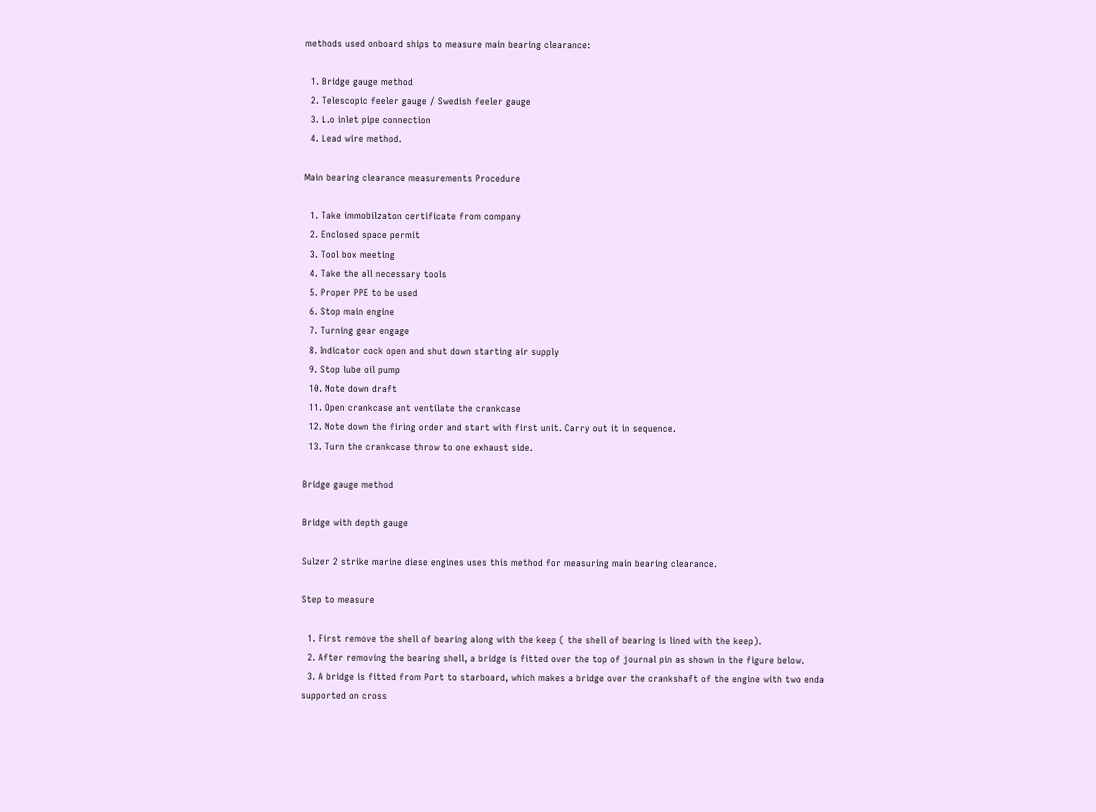methods used onboard ships to measure main bearing clearance:

  1. Bridge gauge method
  2. Telescopic feeler gauge / Swedish feeler gauge
  3. L.o inlet pipe connection
  4. Lead wire method.

Main bearing clearance measurements Procedure

  1. Take immobilzaton certificate from company
  2. Enclosed space permit
  3. Tool box meeting
  4. Take the all necessary tools
  5. Proper PPE to be used
  6. Stop main engine
  7. Turning gear engage
  8. Indicator cock open and shut down starting air supply
  9. Stop lube oil pump
  10. Note down draft
  11. Open crankcase ant ventilate the crankcase
  12. Note down the firing order and start with first unit. Carry out it in sequence.
  13. Turn the crankcase throw to one exhaust side.

Bridge gauge method

Bridge with depth gauge

Sulzer 2 strike marine diese engines uses this method for measuring main bearing clearance.

Step to measure

  1. First remove the shell of bearing along with the keep ( the shell of bearing is lined with the keep).
  2. After removing the bearing shell, a bridge is fitted over the top of journal pin as shown in the figure below.
  3. A bridge is fitted from Port to starboard, which makes a bridge over the crankshaft of the engine with two enda supported on cross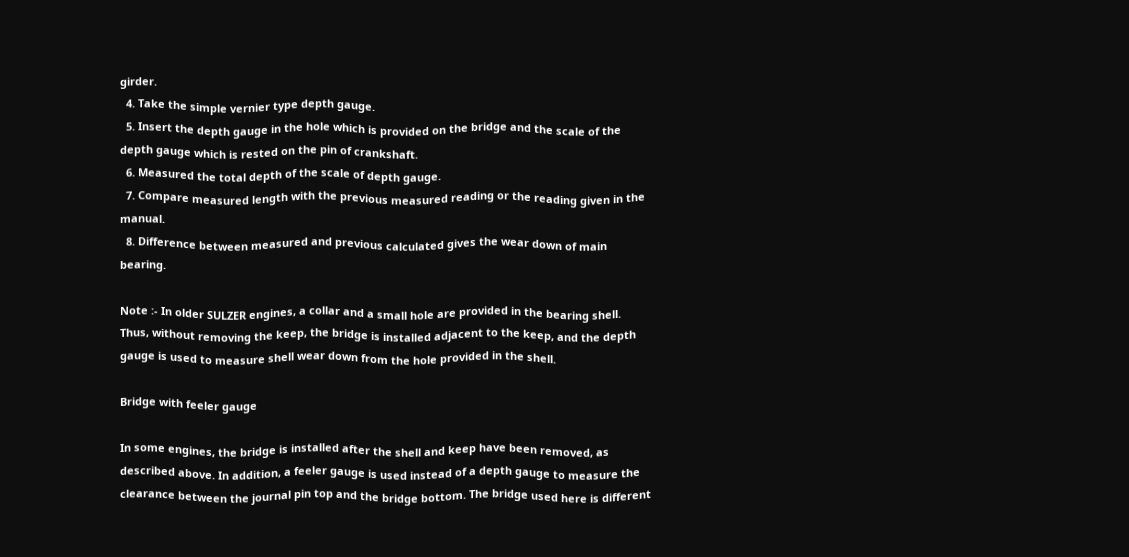girder.
  4. Take the simple vernier type depth gauge.
  5. Insert the depth gauge in the hole which is provided on the bridge and the scale of the depth gauge which is rested on the pin of crankshaft.
  6. Measured the total depth of the scale of depth gauge.
  7. Compare measured length with the previous measured reading or the reading given in the manual.
  8. Difference between measured and previous calculated gives the wear down of main bearing.

Note :- In older SULZER engines, a collar and a small hole are provided in the bearing shell. Thus, without removing the keep, the bridge is installed adjacent to the keep, and the depth gauge is used to measure shell wear down from the hole provided in the shell.

Bridge with feeler gauge

In some engines, the bridge is installed after the shell and keep have been removed, as described above. In addition, a feeler gauge is used instead of a depth gauge to measure the clearance between the journal pin top and the bridge bottom. The bridge used here is different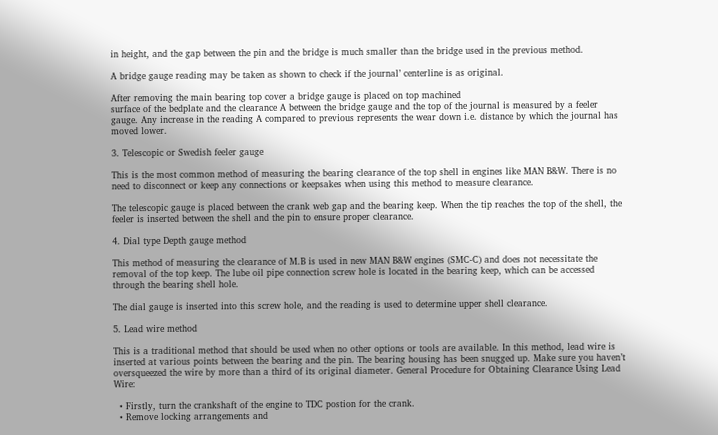in height, and the gap between the pin and the bridge is much smaller than the bridge used in the previous method.

A bridge gauge reading may be taken as shown to check if the journal’ centerline is as original.

After removing the main bearing top cover a bridge gauge is placed on top machined
surface of the bedplate and the clearance A between the bridge gauge and the top of the journal is measured by a feeler gauge. Any increase in the reading A compared to previous represents the wear down i.e. distance by which the journal has moved lower.

3. Telescopic or Swedish feeler gauge

This is the most common method of measuring the bearing clearance of the top shell in engines like MAN B&W. There is no need to disconnect or keep any connections or keepsakes when using this method to measure clearance.

The telescopic gauge is placed between the crank web gap and the bearing keep. When the tip reaches the top of the shell, the feeler is inserted between the shell and the pin to ensure proper clearance.

4. Dial type Depth gauge method

This method of measuring the clearance of M.B is used in new MAN B&W engines (SMC-C) and does not necessitate the removal of the top keep. The lube oil pipe connection screw hole is located in the bearing keep, which can be accessed through the bearing shell hole.

The dial gauge is inserted into this screw hole, and the reading is used to determine upper shell clearance.

5. Lead wire method

This is a traditional method that should be used when no other options or tools are available. In this method, lead wire is inserted at various points between the bearing and the pin. The bearing housing has been snugged up. Make sure you haven’t oversqueezed the wire by more than a third of its original diameter. General Procedure for Obtaining Clearance Using Lead Wire:

  • Firstly, turn the crankshaft of the engine to TDC postion for the crank.
  • Remove locking arrangements and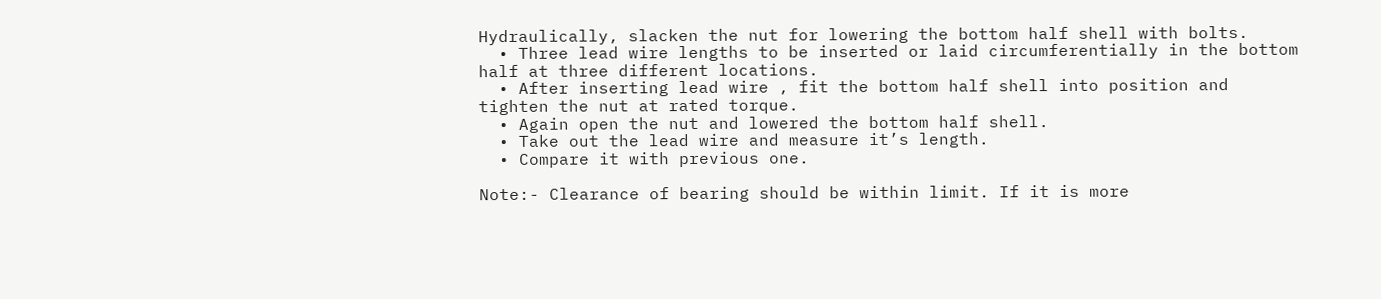Hydraulically, slacken the nut for lowering the bottom half shell with bolts.
  • Three lead wire lengths to be inserted or laid circumferentially in the bottom half at three different locations.
  • After inserting lead wire , fit the bottom half shell into position and tighten the nut at rated torque.
  • Again open the nut and lowered the bottom half shell.
  • Take out the lead wire and measure it’s length.
  • Compare it with previous one.

Note:- Clearance of bearing should be within limit. If it is more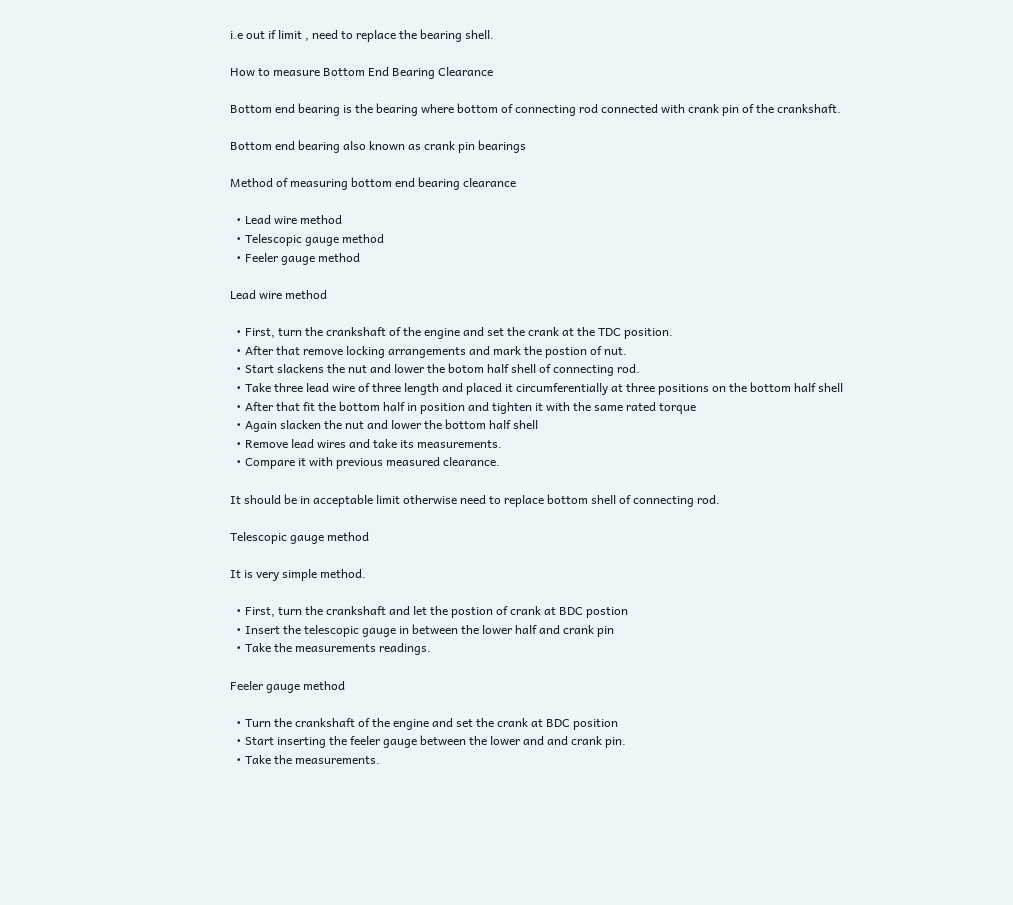i.e out if limit , need to replace the bearing shell.

How to measure Bottom End Bearing Clearance

Bottom end bearing is the bearing where bottom of connecting rod connected with crank pin of the crankshaft.

Bottom end bearing also known as crank pin bearings

Method of measuring bottom end bearing clearance

  • Lead wire method
  • Telescopic gauge method
  • Feeler gauge method

Lead wire method

  • First, turn the crankshaft of the engine and set the crank at the TDC position.
  • After that remove locking arrangements and mark the postion of nut.
  • Start slackens the nut and lower the botom half shell of connecting rod.
  • Take three lead wire of three length and placed it circumferentially at three positions on the bottom half shell
  • After that fit the bottom half in position and tighten it with the same rated torque
  • Again slacken the nut and lower the bottom half shell
  • Remove lead wires and take its measurements.
  • Compare it with previous measured clearance.

It should be in acceptable limit otherwise need to replace bottom shell of connecting rod.

Telescopic gauge method

It is very simple method.

  • First, turn the crankshaft and let the postion of crank at BDC postion
  • Insert the telescopic gauge in between the lower half and crank pin
  • Take the measurements readings.

Feeler gauge method

  • Turn the crankshaft of the engine and set the crank at BDC position
  • Start inserting the feeler gauge between the lower and and crank pin.
  • Take the measurements.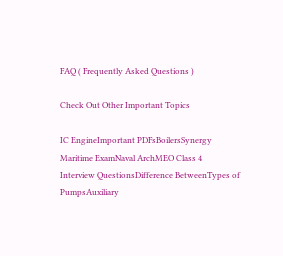FAQ ( Frequently Asked Questions )

Check Out Other Important Topics

IC EngineImportant PDFsBoilersSynergy Maritime ExamNaval ArchMEO Class 4
Interview QuestionsDifference BetweenTypes of PumpsAuxiliary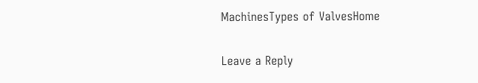MachinesTypes of ValvesHome

Leave a Reply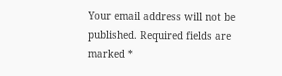Your email address will not be published. Required fields are marked *